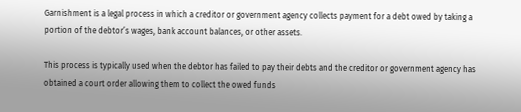Garnishment is a legal process in which a creditor or government agency collects payment for a debt owed by taking a portion of the debtor’s wages, bank account balances, or other assets.

This process is typically used when the debtor has failed to pay their debts and the creditor or government agency has obtained a court order allowing them to collect the owed funds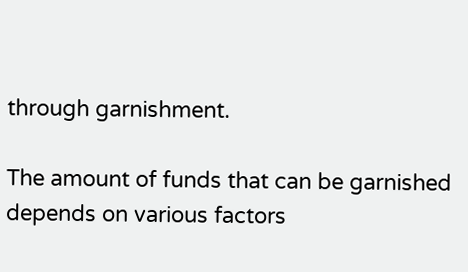through garnishment.

The amount of funds that can be garnished depends on various factors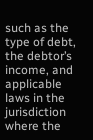such as the type of debt, the debtor’s income, and applicable laws in the jurisdiction where the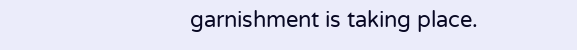garnishment is taking place.